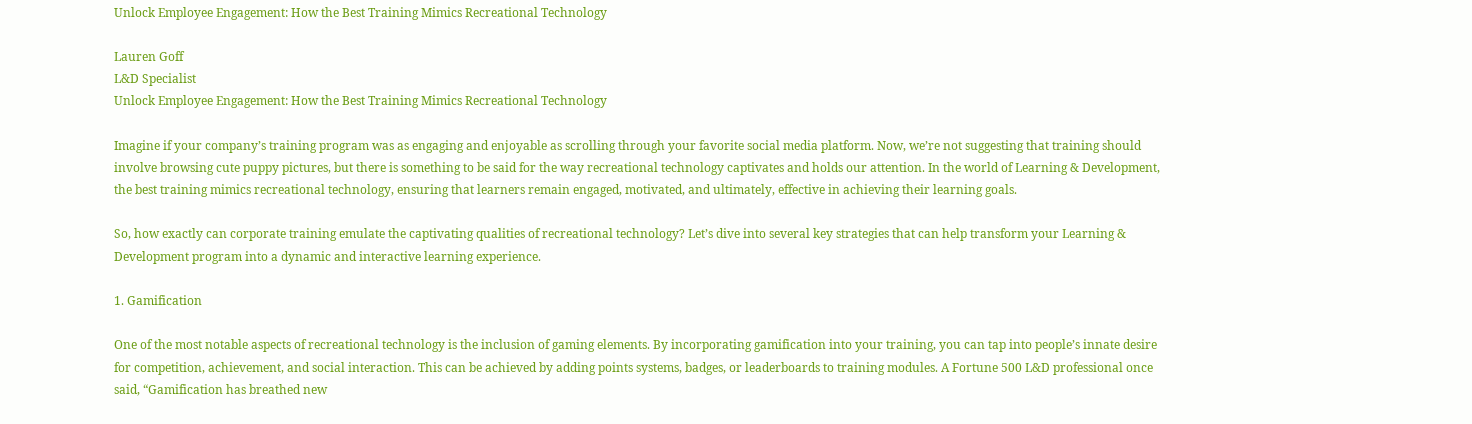Unlock Employee Engagement: How the Best Training Mimics Recreational Technology

Lauren Goff
L&D Specialist
Unlock Employee Engagement: How the Best Training Mimics Recreational Technology

Imagine if your company’s training program was as engaging and enjoyable as scrolling through your favorite social media platform. Now, we’re not suggesting that training should involve browsing cute puppy pictures, but there is something to be said for the way recreational technology captivates and holds our attention. In the world of Learning & Development, the best training mimics recreational technology, ensuring that learners remain engaged, motivated, and ultimately, effective in achieving their learning goals.

So, how exactly can corporate training emulate the captivating qualities of recreational technology? Let’s dive into several key strategies that can help transform your Learning & Development program into a dynamic and interactive learning experience.

1. Gamification

One of the most notable aspects of recreational technology is the inclusion of gaming elements. By incorporating gamification into your training, you can tap into people’s innate desire for competition, achievement, and social interaction. This can be achieved by adding points systems, badges, or leaderboards to training modules. A Fortune 500 L&D professional once said, “Gamification has breathed new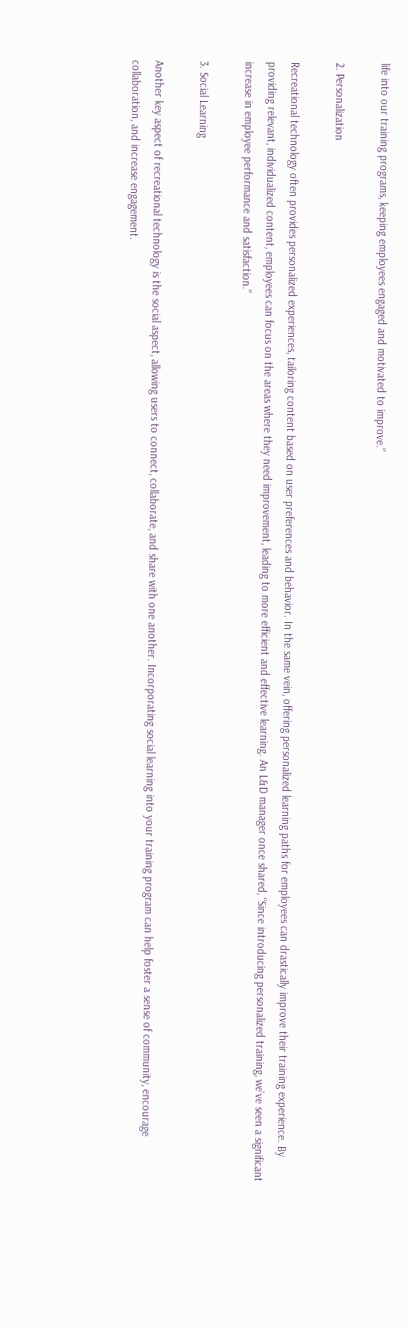life into our training programs, keeping employees engaged and motivated to improve.”

2. Personalization

Recreational technology often provides personalized experiences, tailoring content based on user preferences and behavior. In the same vein, offering personalized learning paths for employees can drastically improve their training experience. By providing relevant, individualized content, employees can focus on the areas where they need improvement, leading to more efficient and effective learning. An L&D manager once shared, “Since introducing personalized training, we’ve seen a significant increase in employee performance and satisfaction.”

3. Social Learning

Another key aspect of recreational technology is the social aspect, allowing users to connect, collaborate, and share with one another. Incorporating social learning into your training program can help foster a sense of community, encourage collaboration, and increase engagement.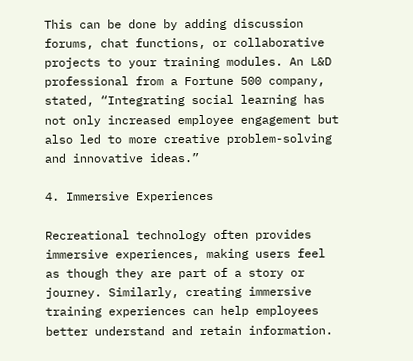This can be done by adding discussion forums, chat functions, or collaborative projects to your training modules. An L&D professional from a Fortune 500 company, stated, “Integrating social learning has not only increased employee engagement but also led to more creative problem-solving and innovative ideas.”

4. Immersive Experiences

Recreational technology often provides immersive experiences, making users feel as though they are part of a story or journey. Similarly, creating immersive training experiences can help employees better understand and retain information.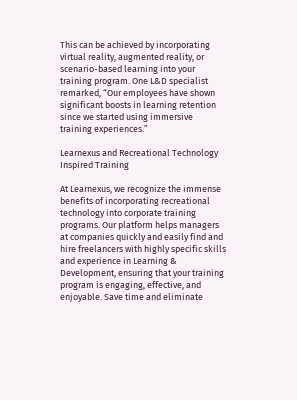This can be achieved by incorporating virtual reality, augmented reality, or scenario-based learning into your training program. One L&D specialist remarked, “Our employees have shown significant boosts in learning retention since we started using immersive training experiences.”

Learnexus and Recreational Technology Inspired Training

At Learnexus, we recognize the immense benefits of incorporating recreational technology into corporate training programs. Our platform helps managers at companies quickly and easily find and hire freelancers with highly specific skills and experience in Learning & Development, ensuring that your training program is engaging, effective, and enjoyable. Save time and eliminate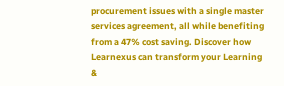procurement issues with a single master services agreement, all while benefiting from a 47% cost saving. Discover how Learnexus can transform your Learning &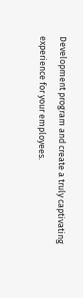Development program and create a truly captivating experience for your employees.